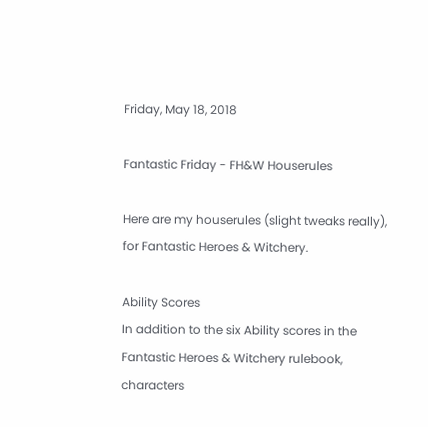Friday, May 18, 2018

Fantastic Friday - FH&W Houserules

Here are my houserules (slight tweaks really), for Fantastic Heroes & Witchery.

Ability Scores
In addition to the six Ability scores in the Fantastic Heroes & Witchery rulebook, characters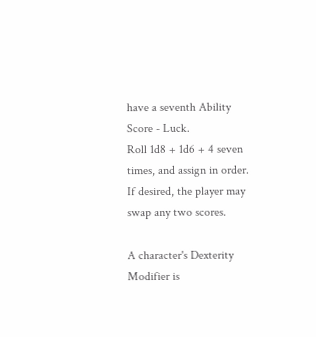have a seventh Ability Score - Luck.
Roll 1d8 + 1d6 + 4 seven times, and assign in order. If desired, the player may swap any two scores.

A character's Dexterity Modifier is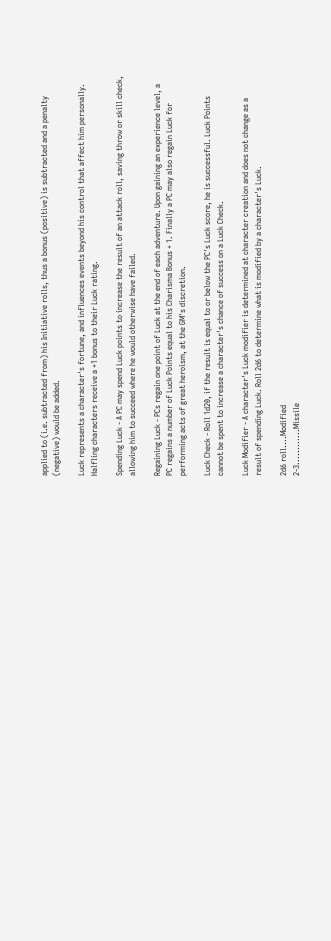applied to (i.e. subtracted from) his Initiative rolls, thus a bonus (positive) is subtracted and a penalty (negative) would be added.

Luck represents a character's fortune, and influences events beyond his control that affect him personally. Halfling characters receive a +1 bonus to their Luck rating.

Spending Luck - A PC may spend Luck points to increase the result of an attack roll, saving throw or skill check, allowing him to succeed where he would otherwise have failed.

Regaining Luck - PCs regain one point of Luck at the end of each adventure. Upon gaining an experience level, a PC regains a number of Luck Points equal to his Charisma Bonus + 1. Finally a PC may also regain Luck for performing acts of great heroism, at the GM's discretion.

Luck Check - Roll 1d20, if the result is equal to or below the PC's Luck score, he is successful. Luck Points cannot be spent to increase a character's chance of success on a Luck Check.

Luck Modifier - A character's Luck modifier is determined at character creation and does not change as a result of spending Luck. Roll 2d6 to determine what is modified by a character's Luck.

2d6 roll....Modified
2-3............Missile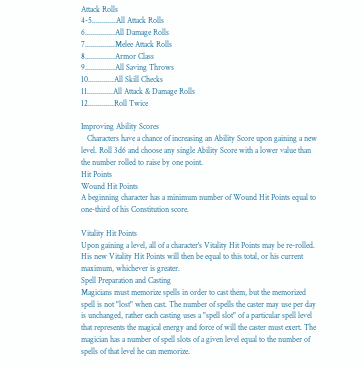Attack Rolls
4-5............All Attack Rolls
6...............All Damage Rolls
7...............Melee Attack Rolls
8...............Armor Class
9...............All Saving Throws
10.............All Skill Checks
11.............All Attack & Damage Rolls
12.............Roll Twice

Improving Ability Scores
   Characters have a chance of increasing an Ability Score upon gaining a new level. Roll 3d6 and choose any single Ability Score with a lower value than the number rolled to raise by one point.
Hit Points
Wound Hit Points
A beginning character has a minimum number of Wound Hit Points equal to one-third of his Constitution score.

Vitality Hit Points
Upon gaining a level, all of a character's Vitality Hit Points may be re-rolled. His new Vitality Hit Points will then be equal to this total, or his current maximum, whichever is greater.
Spell Preparation and Casting
Magicians must memorize spells in order to cast them, but the memorized spell is not "lost" when cast. The number of spells the caster may use per day is unchanged, rather each casting uses a "spell slot" of a particular spell level that represents the magical energy and force of will the caster must exert. The magician has a number of spell slots of a given level equal to the number of spells of that level he can memorize.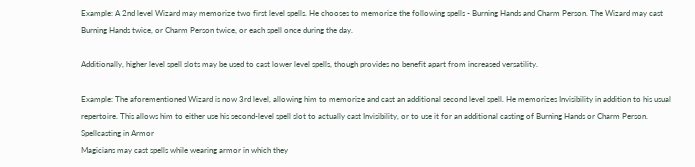Example: A 2nd level Wizard may memorize two first level spells. He chooses to memorize the following spells - Burning Hands and Charm Person. The Wizard may cast Burning Hands twice, or Charm Person twice, or each spell once during the day.

Additionally, higher level spell slots may be used to cast lower level spells, though provides no benefit apart from increased versatility.

Example: The aforementioned Wizard is now 3rd level, allowing him to memorize and cast an additional second level spell. He memorizes Invisibility in addition to his usual repertoire. This allows him to either use his second-level spell slot to actually cast Invisibility, or to use it for an additional casting of Burning Hands or Charm Person.
Spellcasting in Armor
Magicians may cast spells while wearing armor in which they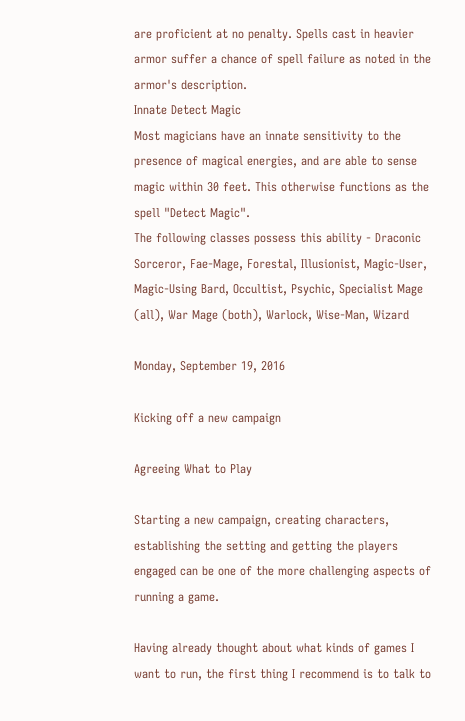are proficient at no penalty. Spells cast in heavier armor suffer a chance of spell failure as noted in the armor's description.
Innate Detect Magic
Most magicians have an innate sensitivity to the presence of magical energies, and are able to sense magic within 30 feet. This otherwise functions as the spell "Detect Magic".
The following classes possess this ability - Draconic Sorceror, Fae-Mage, Forestal, Illusionist, Magic-User, Magic-Using Bard, Occultist, Psychic, Specialist Mage (all), War Mage (both), Warlock, Wise-Man, Wizard

Monday, September 19, 2016

Kicking off a new campaign

Agreeing What to Play

Starting a new campaign, creating characters, establishing the setting and getting the players engaged can be one of the more challenging aspects of running a game.

Having already thought about what kinds of games I want to run, the first thing I recommend is to talk to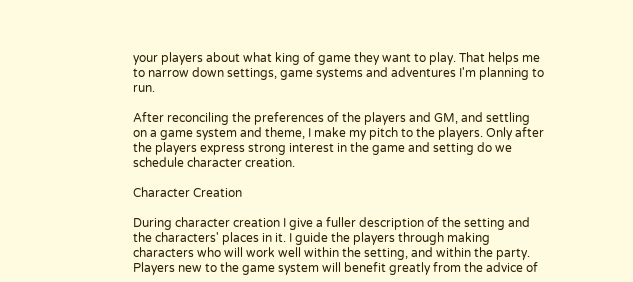your players about what king of game they want to play. That helps me to narrow down settings, game systems and adventures I'm planning to run.

After reconciling the preferences of the players and GM, and settling on a game system and theme, I make my pitch to the players. Only after the players express strong interest in the game and setting do we schedule character creation.

Character Creation

During character creation I give a fuller description of the setting and the characters' places in it. I guide the players through making characters who will work well within the setting, and within the party. Players new to the game system will benefit greatly from the advice of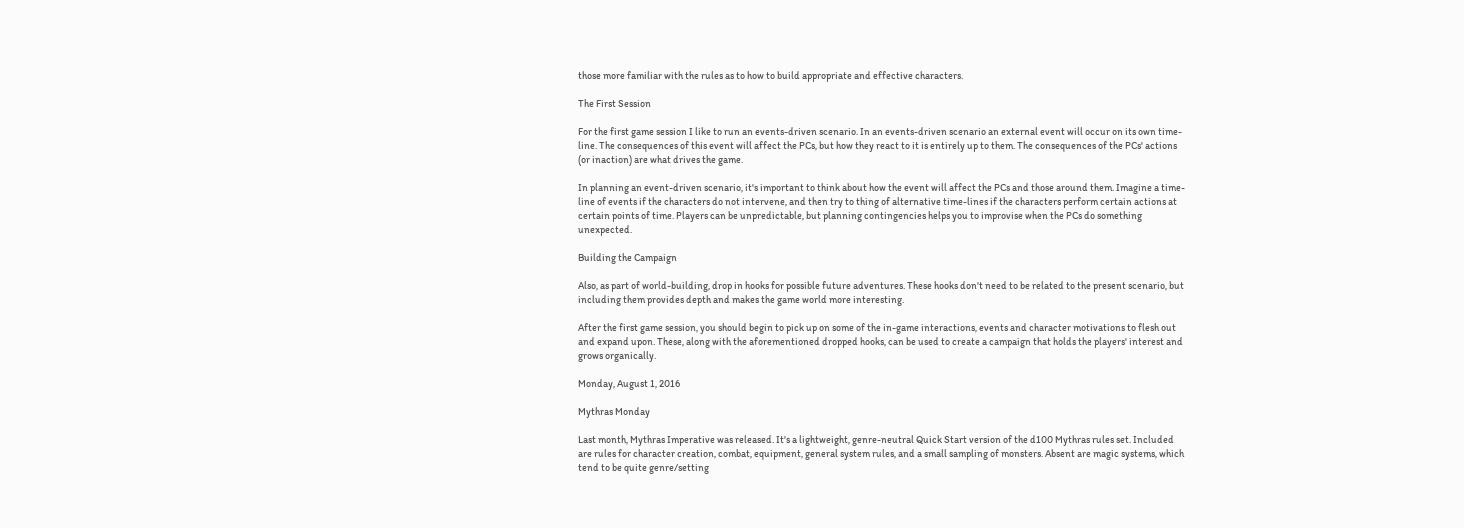those more familiar with the rules as to how to build appropriate and effective characters.

The First Session

For the first game session I like to run an events-driven scenario. In an events-driven scenario an external event will occur on its own time-line. The consequences of this event will affect the PCs, but how they react to it is entirely up to them. The consequences of the PCs' actions (or inaction) are what drives the game.

In planning an event-driven scenario, it's important to think about how the event will affect the PCs and those around them. Imagine a time-line of events if the characters do not intervene, and then try to thing of alternative time-lines if the characters perform certain actions at certain points of time. Players can be unpredictable, but planning contingencies helps you to improvise when the PCs do something unexpected.

Building the Campaign

Also, as part of world-building, drop in hooks for possible future adventures. These hooks don't need to be related to the present scenario, but including them provides depth and makes the game world more interesting.

After the first game session, you should begin to pick up on some of the in-game interactions, events and character motivations to flesh out and expand upon. These, along with the aforementioned dropped hooks, can be used to create a campaign that holds the players' interest and grows organically.

Monday, August 1, 2016

Mythras Monday

Last month, Mythras Imperative was released. It's a lightweight, genre-neutral Quick Start version of the d100 Mythras rules set. Included are rules for character creation, combat, equipment, general system rules, and a small sampling of monsters. Absent are magic systems, which tend to be quite genre/setting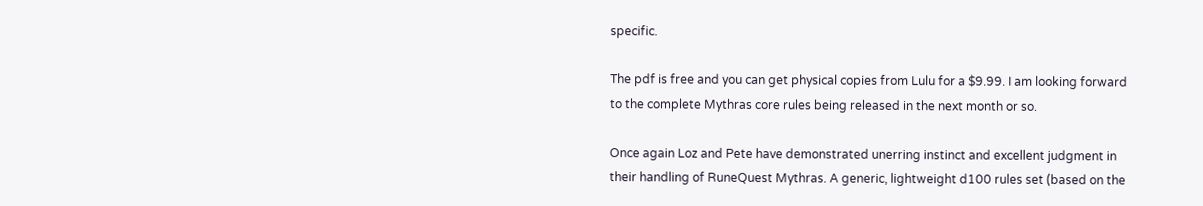specific.

The pdf is free and you can get physical copies from Lulu for a $9.99. I am looking forward to the complete Mythras core rules being released in the next month or so.

Once again Loz and Pete have demonstrated unerring instinct and excellent judgment in their handling of RuneQuest Mythras. A generic, lightweight d100 rules set (based on the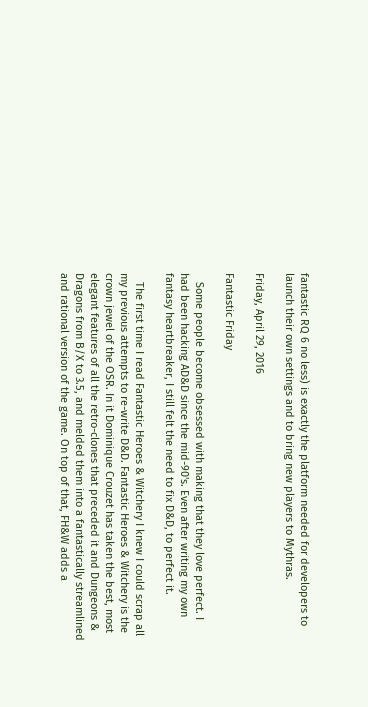fantastic RQ 6 no less) is exactly the platform needed for developers to launch their own settings and to bring new players to Mythras.

Friday, April 29, 2016

Fantastic Friday

   Some people become obsessed with making that they love perfect. I had been hacking AD&D since the mid-90's. Even after writing my own fantasy heartbreaker, I still felt the need to fix D&D, to perfect it.

   The first time I read Fantastic Heroes & Witchery I knew I could scrap all my previous attempts to re-write D&D. Fantastic Heroes & Witchery is the crown jewel of the OSR. In it Dominique Crouzet has taken the best, most elegant features of all the retro-clones that preceded it and Dungeons & Dragons from B/X to 3.5, and melded them into a fantastically streamlined and rational version of the game. On top of that, FH&W adds a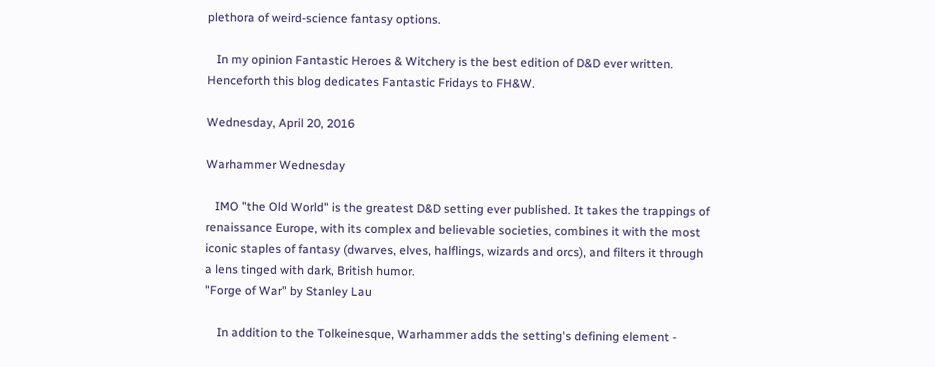plethora of weird-science fantasy options.

   In my opinion Fantastic Heroes & Witchery is the best edition of D&D ever written. Henceforth this blog dedicates Fantastic Fridays to FH&W.

Wednesday, April 20, 2016

Warhammer Wednesday

   IMO "the Old World" is the greatest D&D setting ever published. It takes the trappings of renaissance Europe, with its complex and believable societies, combines it with the most iconic staples of fantasy (dwarves, elves, halflings, wizards and orcs), and filters it through a lens tinged with dark, British humor.
"Forge of War" by Stanley Lau

    In addition to the Tolkeinesque, Warhammer adds the setting's defining element -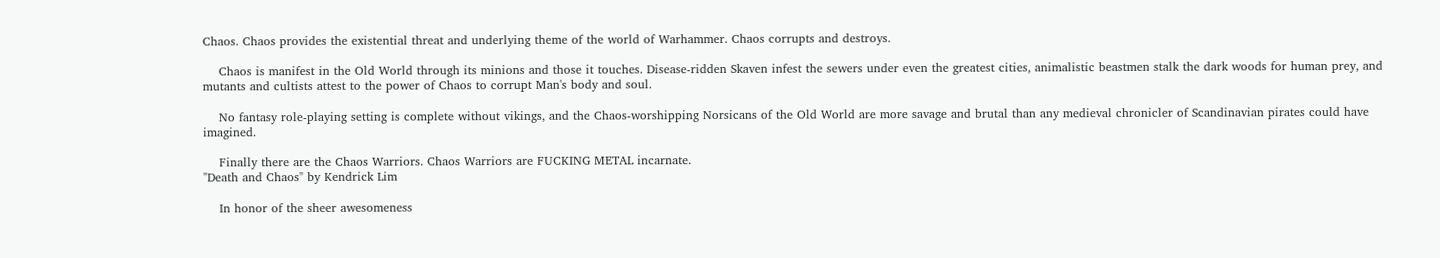Chaos. Chaos provides the existential threat and underlying theme of the world of Warhammer. Chaos corrupts and destroys.

    Chaos is manifest in the Old World through its minions and those it touches. Disease-ridden Skaven infest the sewers under even the greatest cities, animalistic beastmen stalk the dark woods for human prey, and mutants and cultists attest to the power of Chaos to corrupt Man's body and soul.

    No fantasy role-playing setting is complete without vikings, and the Chaos-worshipping Norsicans of the Old World are more savage and brutal than any medieval chronicler of Scandinavian pirates could have imagined.

    Finally there are the Chaos Warriors. Chaos Warriors are FUCKING METAL incarnate.
"Death and Chaos" by Kendrick Lim

    In honor of the sheer awesomeness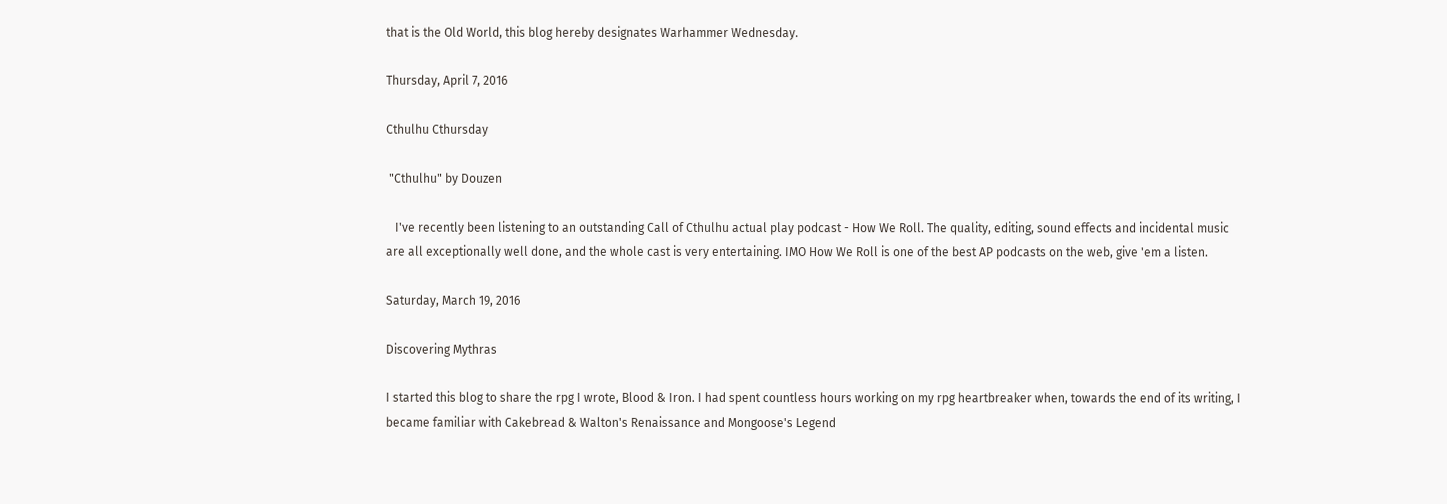that is the Old World, this blog hereby designates Warhammer Wednesday.

Thursday, April 7, 2016

Cthulhu Cthursday

 "Cthulhu" by Douzen

   I've recently been listening to an outstanding Call of Cthulhu actual play podcast - How We Roll. The quality, editing, sound effects and incidental music are all exceptionally well done, and the whole cast is very entertaining. IMO How We Roll is one of the best AP podcasts on the web, give 'em a listen.

Saturday, March 19, 2016

Discovering Mythras

I started this blog to share the rpg I wrote, Blood & Iron. I had spent countless hours working on my rpg heartbreaker when, towards the end of its writing, I became familiar with Cakebread & Walton's Renaissance and Mongoose's Legend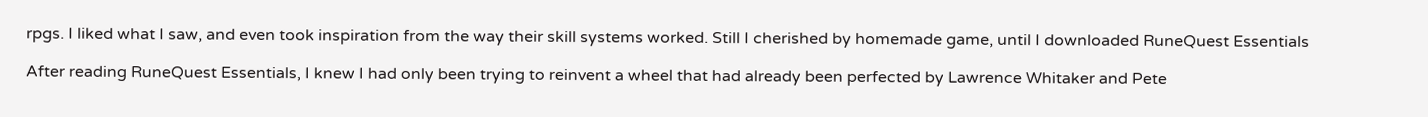rpgs. I liked what I saw, and even took inspiration from the way their skill systems worked. Still I cherished by homemade game, until I downloaded RuneQuest Essentials

After reading RuneQuest Essentials, I knew I had only been trying to reinvent a wheel that had already been perfected by Lawrence Whitaker and Pete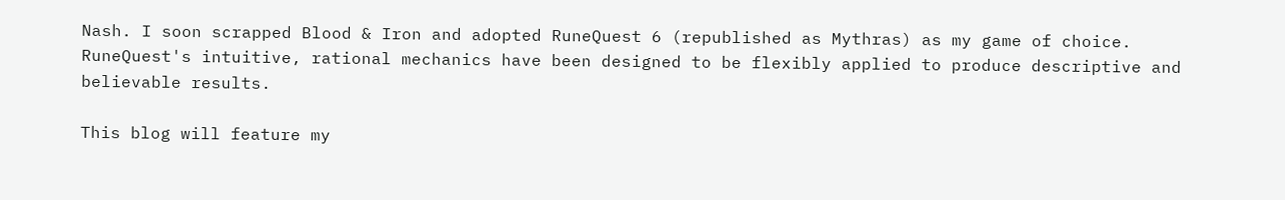Nash. I soon scrapped Blood & Iron and adopted RuneQuest 6 (republished as Mythras) as my game of choice. RuneQuest's intuitive, rational mechanics have been designed to be flexibly applied to produce descriptive and believable results.

This blog will feature my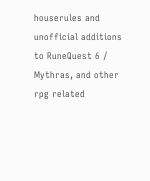houserules and unofficial additions to RuneQuest 6 / Mythras, and other rpg related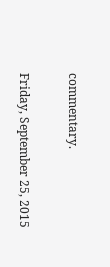commentary.

Friday, September 25, 2015